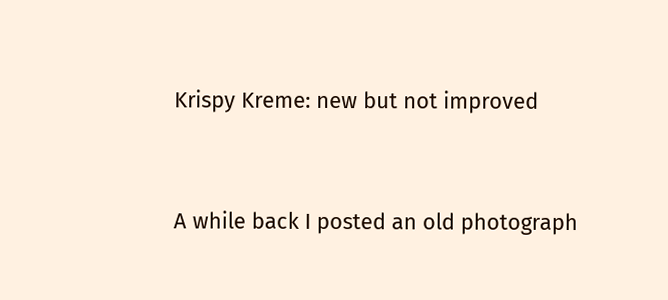Krispy Kreme: new but not improved


A while back I posted an old photograph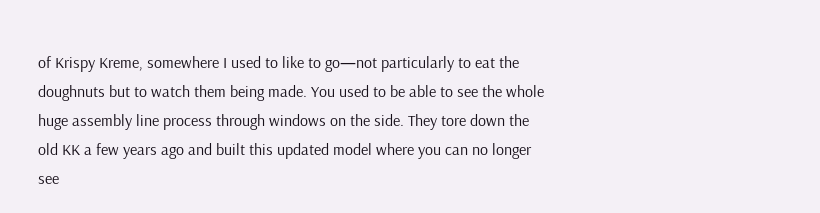of Krispy Kreme, somewhere I used to like to go—not particularly to eat the doughnuts but to watch them being made. You used to be able to see the whole huge assembly line process through windows on the side. They tore down the old KK a few years ago and built this updated model where you can no longer see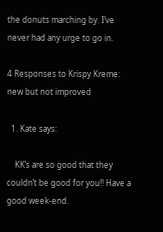the donuts marching by. I’ve never had any urge to go in.

4 Responses to Krispy Kreme: new but not improved

  1. Kate says:

    KK’s are so good that they couldn’t be good for you!! Have a good week-end.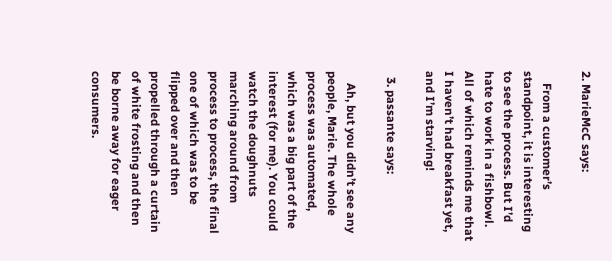2. MarieMcC says:

    From a customer’s standpoint, it is interesting to see the process. But I’d hate to work in a fishbowl. All of which reminds me that I haven’t had breakfast yet, and I’m starving!

  3. passante says:

    Ah, but you didn’t see any people, Marie. The whole process was automated, which was a big part of the interest (for me). You could watch the doughnuts marching around from process to process, the final one of which was to be flipped over and then propelled through a curtain of white frosting and then be borne away for eager consumers.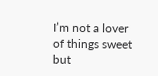I’m not a lover of things sweet but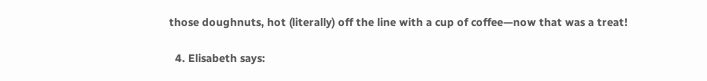those doughnuts, hot (literally) off the line with a cup of coffee—now that was a treat!

  4. Elisabeth says: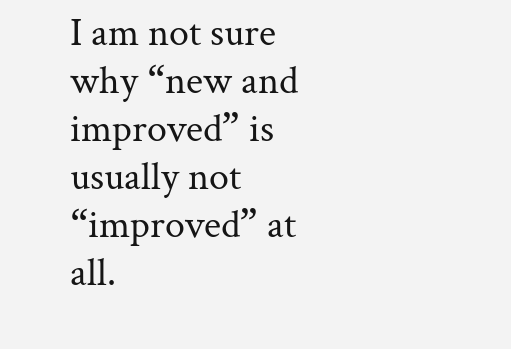I am not sure why “new and improved” is usually not “improved” at all.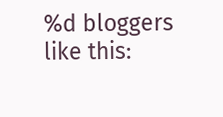%d bloggers like this: